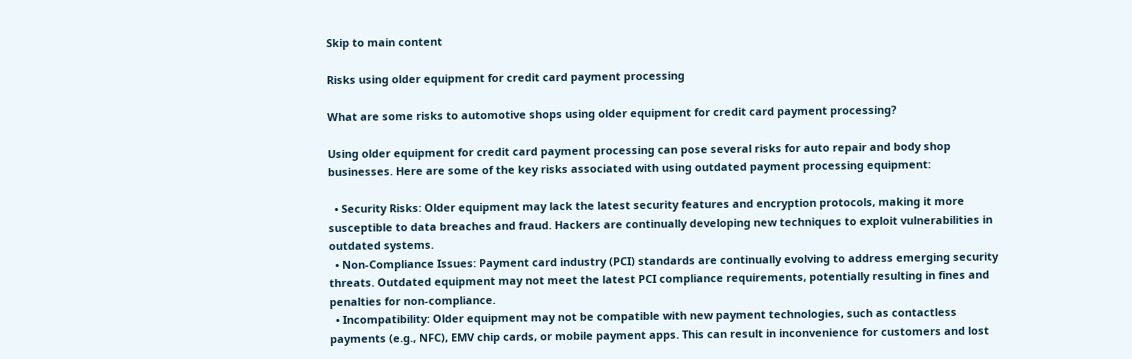Skip to main content

Risks using older equipment for credit card payment processing

What are some risks to automotive shops using older equipment for credit card payment processing?

Using older equipment for credit card payment processing can pose several risks for auto repair and body shop businesses. Here are some of the key risks associated with using outdated payment processing equipment:

  • Security Risks: Older equipment may lack the latest security features and encryption protocols, making it more susceptible to data breaches and fraud. Hackers are continually developing new techniques to exploit vulnerabilities in outdated systems.
  • Non-Compliance Issues: Payment card industry (PCI) standards are continually evolving to address emerging security threats. Outdated equipment may not meet the latest PCI compliance requirements, potentially resulting in fines and penalties for non-compliance.
  • Incompatibility: Older equipment may not be compatible with new payment technologies, such as contactless payments (e.g., NFC), EMV chip cards, or mobile payment apps. This can result in inconvenience for customers and lost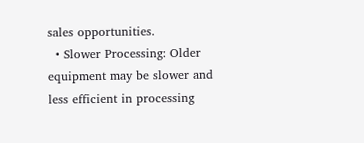sales opportunities.
  • Slower Processing: Older equipment may be slower and less efficient in processing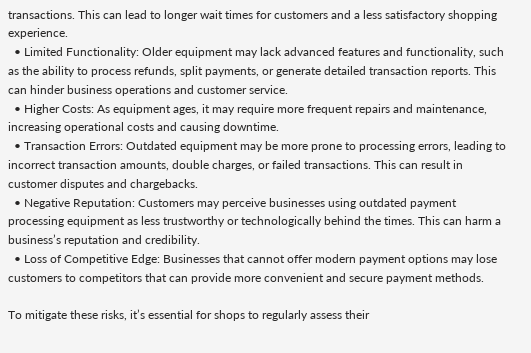transactions. This can lead to longer wait times for customers and a less satisfactory shopping experience.
  • Limited Functionality: Older equipment may lack advanced features and functionality, such as the ability to process refunds, split payments, or generate detailed transaction reports. This can hinder business operations and customer service.
  • Higher Costs: As equipment ages, it may require more frequent repairs and maintenance, increasing operational costs and causing downtime.
  • Transaction Errors: Outdated equipment may be more prone to processing errors, leading to incorrect transaction amounts, double charges, or failed transactions. This can result in customer disputes and chargebacks.
  • Negative Reputation: Customers may perceive businesses using outdated payment processing equipment as less trustworthy or technologically behind the times. This can harm a business’s reputation and credibility.
  • Loss of Competitive Edge: Businesses that cannot offer modern payment options may lose customers to competitors that can provide more convenient and secure payment methods.

To mitigate these risks, it’s essential for shops to regularly assess their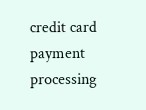credit card payment processing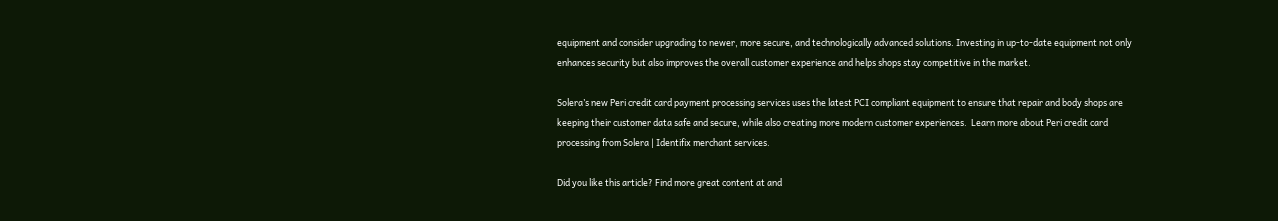equipment and consider upgrading to newer, more secure, and technologically advanced solutions. Investing in up-to-date equipment not only enhances security but also improves the overall customer experience and helps shops stay competitive in the market.

Solera’s new Peri credit card payment processing services uses the latest PCI compliant equipment to ensure that repair and body shops are keeping their customer data safe and secure, while also creating more modern customer experiences.  Learn more about Peri credit card processing from Solera | Identifix merchant services.

Did you like this article? Find more great content at and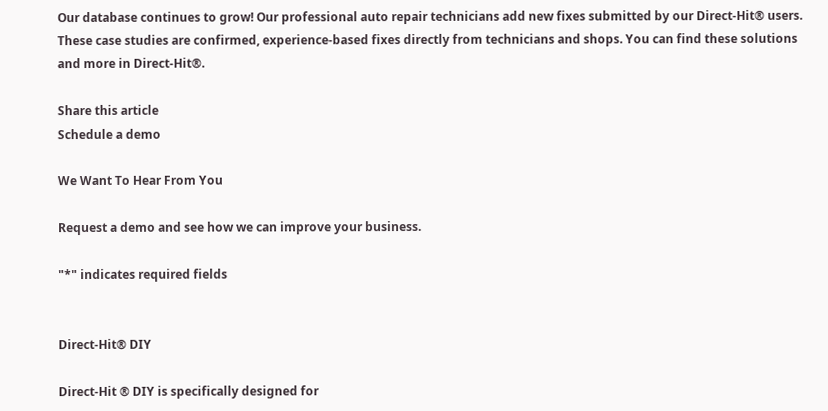Our database continues to grow! Our professional auto repair technicians add new fixes submitted by our Direct-Hit® users. These case studies are confirmed, experience-based fixes directly from technicians and shops. You can find these solutions and more in Direct-Hit®.

Share this article
Schedule a demo

We Want To Hear From You

Request a demo and see how we can improve your business.

"*" indicates required fields


Direct-Hit® DIY

Direct-Hit ® DIY is specifically designed for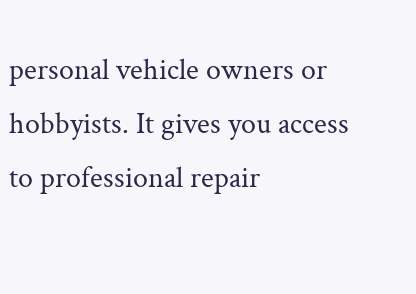personal vehicle owners or hobbyists. It gives you access to professional repair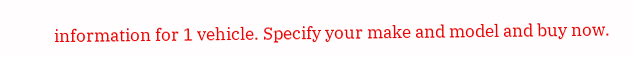information for 1 vehicle. Specify your make and model and buy now.